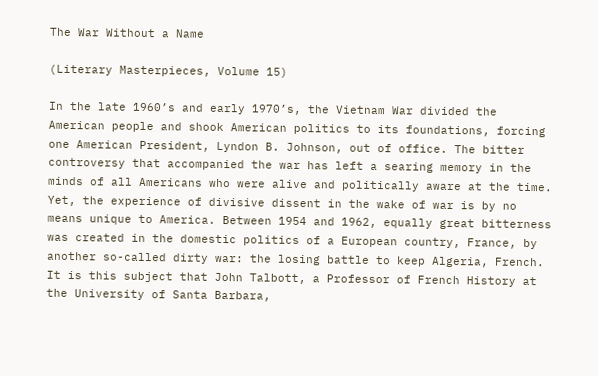The War Without a Name

(Literary Masterpieces, Volume 15)

In the late 1960’s and early 1970’s, the Vietnam War divided the American people and shook American politics to its foundations, forcing one American President, Lyndon B. Johnson, out of office. The bitter controversy that accompanied the war has left a searing memory in the minds of all Americans who were alive and politically aware at the time. Yet, the experience of divisive dissent in the wake of war is by no means unique to America. Between 1954 and 1962, equally great bitterness was created in the domestic politics of a European country, France, by another so-called dirty war: the losing battle to keep Algeria, French. It is this subject that John Talbott, a Professor of French History at the University of Santa Barbara,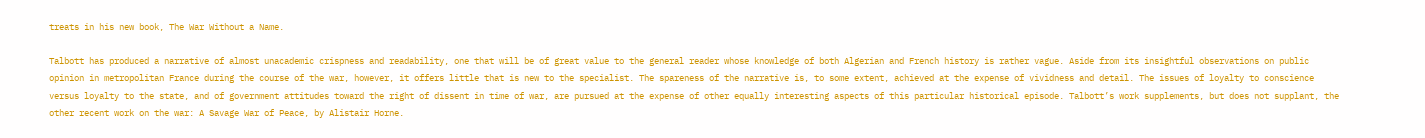treats in his new book, The War Without a Name.

Talbott has produced a narrative of almost unacademic crispness and readability, one that will be of great value to the general reader whose knowledge of both Algerian and French history is rather vague. Aside from its insightful observations on public opinion in metropolitan France during the course of the war, however, it offers little that is new to the specialist. The spareness of the narrative is, to some extent, achieved at the expense of vividness and detail. The issues of loyalty to conscience versus loyalty to the state, and of government attitudes toward the right of dissent in time of war, are pursued at the expense of other equally interesting aspects of this particular historical episode. Talbott’s work supplements, but does not supplant, the other recent work on the war: A Savage War of Peace, by Alistair Horne.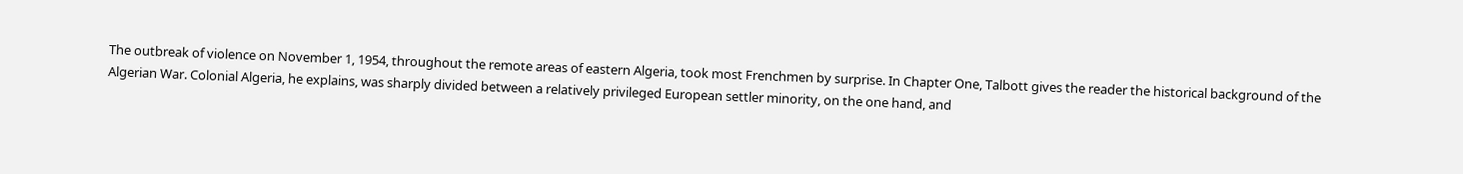The outbreak of violence on November 1, 1954, throughout the remote areas of eastern Algeria, took most Frenchmen by surprise. In Chapter One, Talbott gives the reader the historical background of the Algerian War. Colonial Algeria, he explains, was sharply divided between a relatively privileged European settler minority, on the one hand, and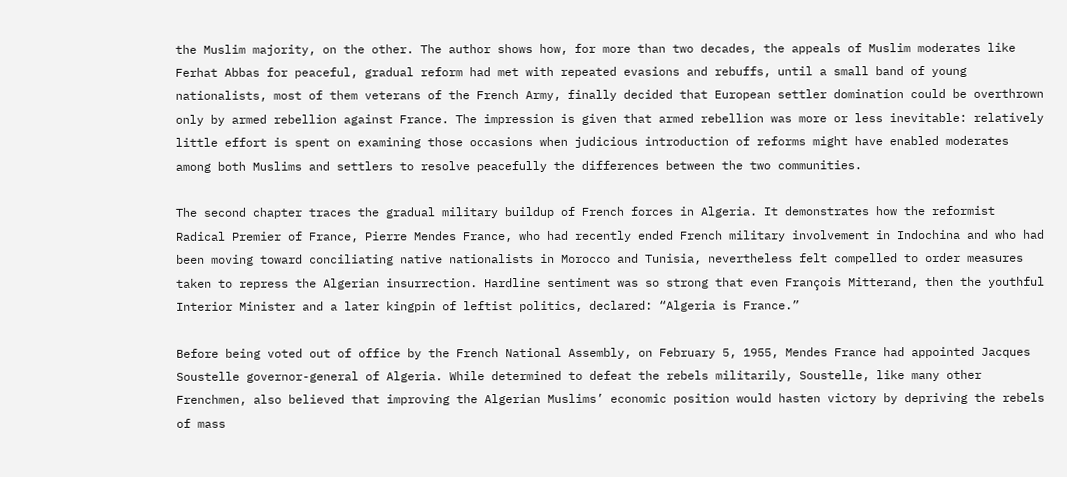the Muslim majority, on the other. The author shows how, for more than two decades, the appeals of Muslim moderates like Ferhat Abbas for peaceful, gradual reform had met with repeated evasions and rebuffs, until a small band of young nationalists, most of them veterans of the French Army, finally decided that European settler domination could be overthrown only by armed rebellion against France. The impression is given that armed rebellion was more or less inevitable: relatively little effort is spent on examining those occasions when judicious introduction of reforms might have enabled moderates among both Muslims and settlers to resolve peacefully the differences between the two communities.

The second chapter traces the gradual military buildup of French forces in Algeria. It demonstrates how the reformist Radical Premier of France, Pierre Mendes France, who had recently ended French military involvement in Indochina and who had been moving toward conciliating native nationalists in Morocco and Tunisia, nevertheless felt compelled to order measures taken to repress the Algerian insurrection. Hardline sentiment was so strong that even François Mitterand, then the youthful Interior Minister and a later kingpin of leftist politics, declared: “Algeria is France.”

Before being voted out of office by the French National Assembly, on February 5, 1955, Mendes France had appointed Jacques Soustelle governor-general of Algeria. While determined to defeat the rebels militarily, Soustelle, like many other Frenchmen, also believed that improving the Algerian Muslims’ economic position would hasten victory by depriving the rebels of mass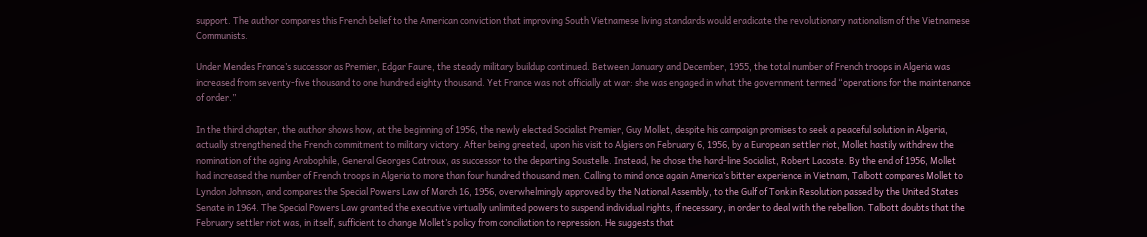support. The author compares this French belief to the American conviction that improving South Vietnamese living standards would eradicate the revolutionary nationalism of the Vietnamese Communists.

Under Mendes France’s successor as Premier, Edgar Faure, the steady military buildup continued. Between January and December, 1955, the total number of French troops in Algeria was increased from seventy-five thousand to one hundred eighty thousand. Yet France was not officially at war: she was engaged in what the government termed “operations for the maintenance of order.”

In the third chapter, the author shows how, at the beginning of 1956, the newly elected Socialist Premier, Guy Mollet, despite his campaign promises to seek a peaceful solution in Algeria, actually strengthened the French commitment to military victory. After being greeted, upon his visit to Algiers on February 6, 1956, by a European settler riot, Mollet hastily withdrew the nomination of the aging Arabophile, General Georges Catroux, as successor to the departing Soustelle. Instead, he chose the hard-line Socialist, Robert Lacoste. By the end of 1956, Mollet had increased the number of French troops in Algeria to more than four hundred thousand men. Calling to mind once again America’s bitter experience in Vietnam, Talbott compares Mollet to Lyndon Johnson, and compares the Special Powers Law of March 16, 1956, overwhelmingly approved by the National Assembly, to the Gulf of Tonkin Resolution passed by the United States Senate in 1964. The Special Powers Law granted the executive virtually unlimited powers to suspend individual rights, if necessary, in order to deal with the rebellion. Talbott doubts that the February settler riot was, in itself, sufficient to change Mollet’s policy from conciliation to repression. He suggests that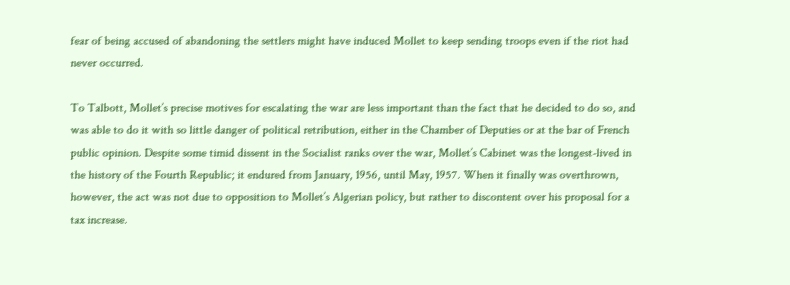fear of being accused of abandoning the settlers might have induced Mollet to keep sending troops even if the riot had never occurred.

To Talbott, Mollet’s precise motives for escalating the war are less important than the fact that he decided to do so, and was able to do it with so little danger of political retribution, either in the Chamber of Deputies or at the bar of French public opinion. Despite some timid dissent in the Socialist ranks over the war, Mollet’s Cabinet was the longest-lived in the history of the Fourth Republic; it endured from January, 1956, until May, 1957. When it finally was overthrown, however, the act was not due to opposition to Mollet’s Algerian policy, but rather to discontent over his proposal for a tax increase.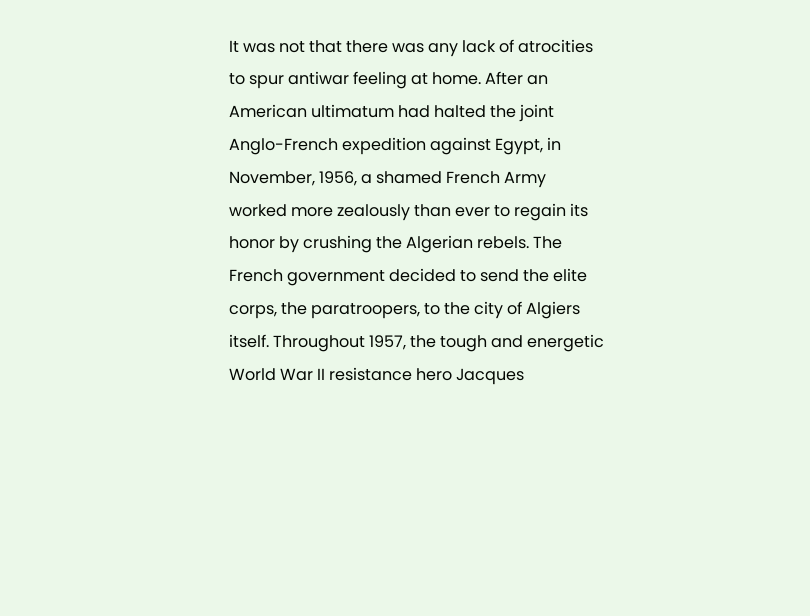It was not that there was any lack of atrocities to spur antiwar feeling at home. After an American ultimatum had halted the joint Anglo-French expedition against Egypt, in November, 1956, a shamed French Army worked more zealously than ever to regain its honor by crushing the Algerian rebels. The French government decided to send the elite corps, the paratroopers, to the city of Algiers itself. Throughout 1957, the tough and energetic World War II resistance hero Jacques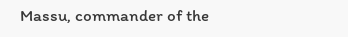Massu, commander of the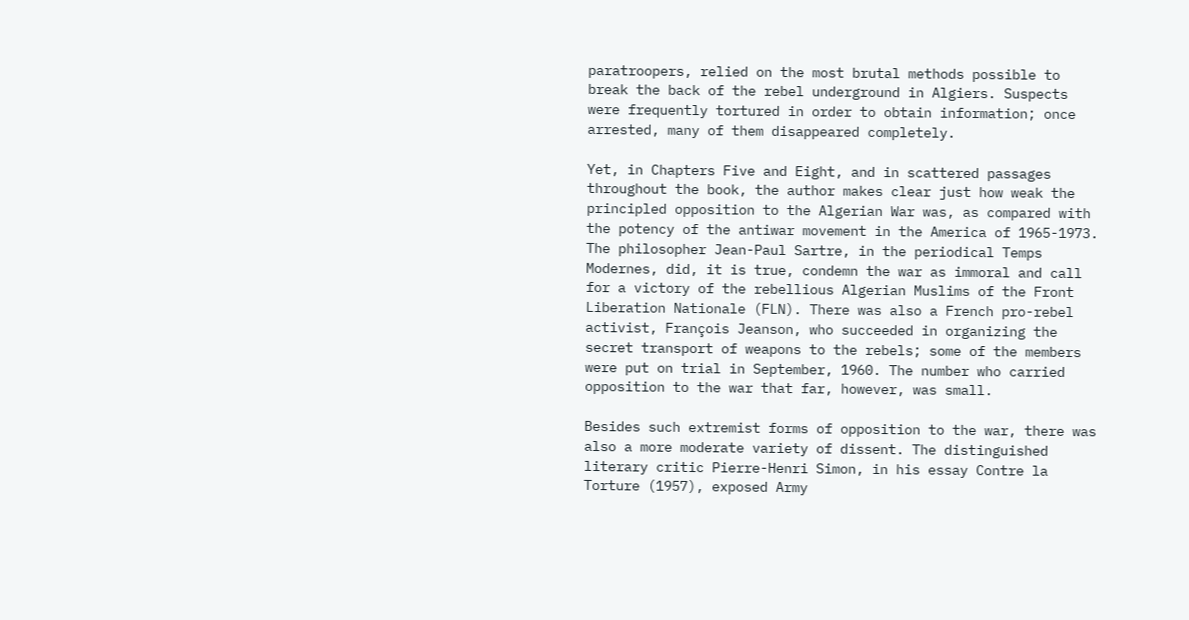paratroopers, relied on the most brutal methods possible to break the back of the rebel underground in Algiers. Suspects were frequently tortured in order to obtain information; once arrested, many of them disappeared completely.

Yet, in Chapters Five and Eight, and in scattered passages throughout the book, the author makes clear just how weak the principled opposition to the Algerian War was, as compared with the potency of the antiwar movement in the America of 1965-1973. The philosopher Jean-Paul Sartre, in the periodical Temps Modernes, did, it is true, condemn the war as immoral and call for a victory of the rebellious Algerian Muslims of the Front Liberation Nationale (FLN). There was also a French pro-rebel activist, François Jeanson, who succeeded in organizing the secret transport of weapons to the rebels; some of the members were put on trial in September, 1960. The number who carried opposition to the war that far, however, was small.

Besides such extremist forms of opposition to the war, there was also a more moderate variety of dissent. The distinguished literary critic Pierre-Henri Simon, in his essay Contre la Torture (1957), exposed Army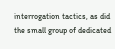interrogation tactics, as did the small group of dedicated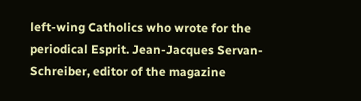left-wing Catholics who wrote for the periodical Esprit. Jean-Jacques Servan-Schreiber, editor of the magazine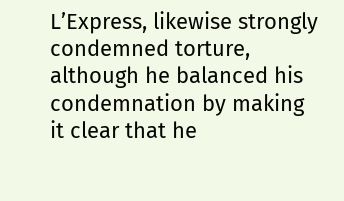L’Express, likewise strongly condemned torture, although he balanced his condemnation by making it clear that he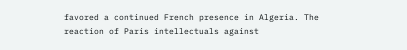favored a continued French presence in Algeria. The reaction of Paris intellectuals against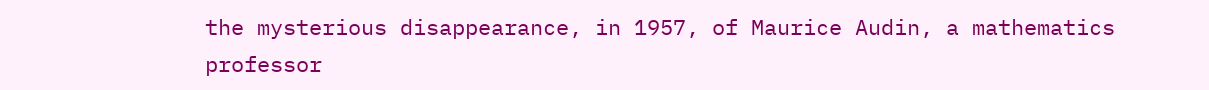the mysterious disappearance, in 1957, of Maurice Audin, a mathematics professor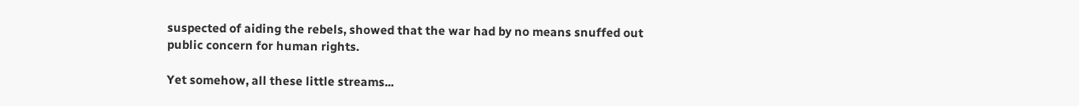suspected of aiding the rebels, showed that the war had by no means snuffed out public concern for human rights.

Yet somehow, all these little streams...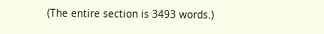(The entire section is 3493 words.)